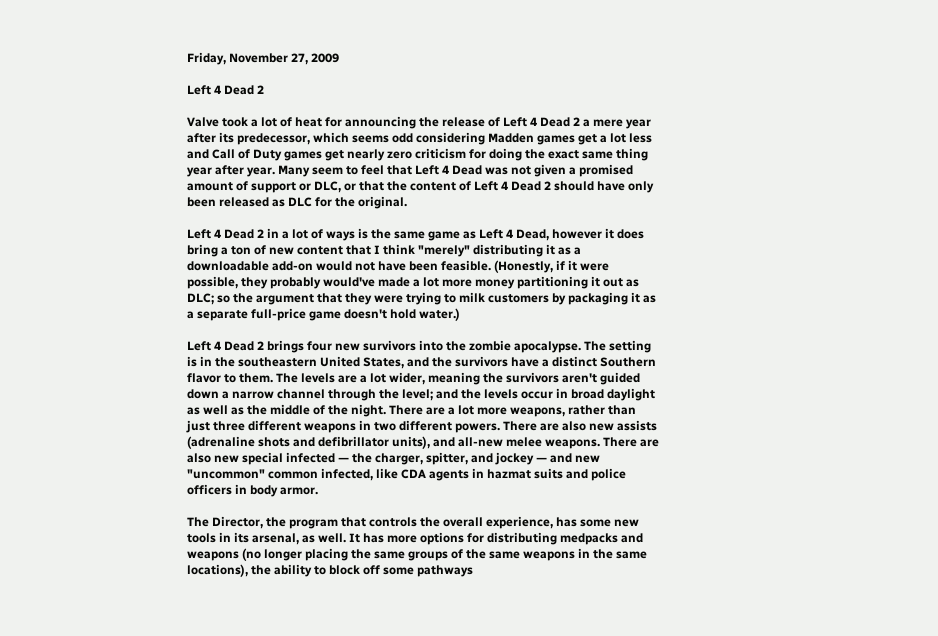Friday, November 27, 2009

Left 4 Dead 2

Valve took a lot of heat for announcing the release of Left 4 Dead 2 a mere year after its predecessor, which seems odd considering Madden games get a lot less and Call of Duty games get nearly zero criticism for doing the exact same thing year after year. Many seem to feel that Left 4 Dead was not given a promised amount of support or DLC, or that the content of Left 4 Dead 2 should have only been released as DLC for the original.

Left 4 Dead 2 in a lot of ways is the same game as Left 4 Dead, however it does bring a ton of new content that I think "merely" distributing it as a downloadable add-on would not have been feasible. (Honestly, if it were possible, they probably would've made a lot more money partitioning it out as DLC; so the argument that they were trying to milk customers by packaging it as a separate full-price game doesn't hold water.)

Left 4 Dead 2 brings four new survivors into the zombie apocalypse. The setting is in the southeastern United States, and the survivors have a distinct Southern flavor to them. The levels are a lot wider, meaning the survivors aren't guided down a narrow channel through the level; and the levels occur in broad daylight as well as the middle of the night. There are a lot more weapons, rather than just three different weapons in two different powers. There are also new assists (adrenaline shots and defibrillator units), and all-new melee weapons. There are also new special infected — the charger, spitter, and jockey — and new "uncommon" common infected, like CDA agents in hazmat suits and police officers in body armor.

The Director, the program that controls the overall experience, has some new tools in its arsenal, as well. It has more options for distributing medpacks and weapons (no longer placing the same groups of the same weapons in the same locations), the ability to block off some pathways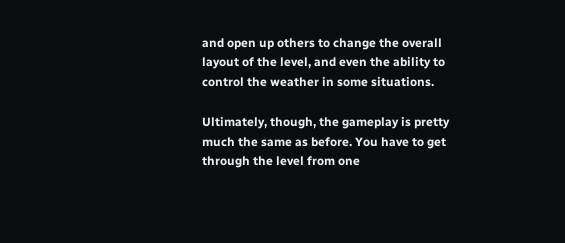and open up others to change the overall layout of the level, and even the ability to control the weather in some situations.

Ultimately, though, the gameplay is pretty much the same as before. You have to get through the level from one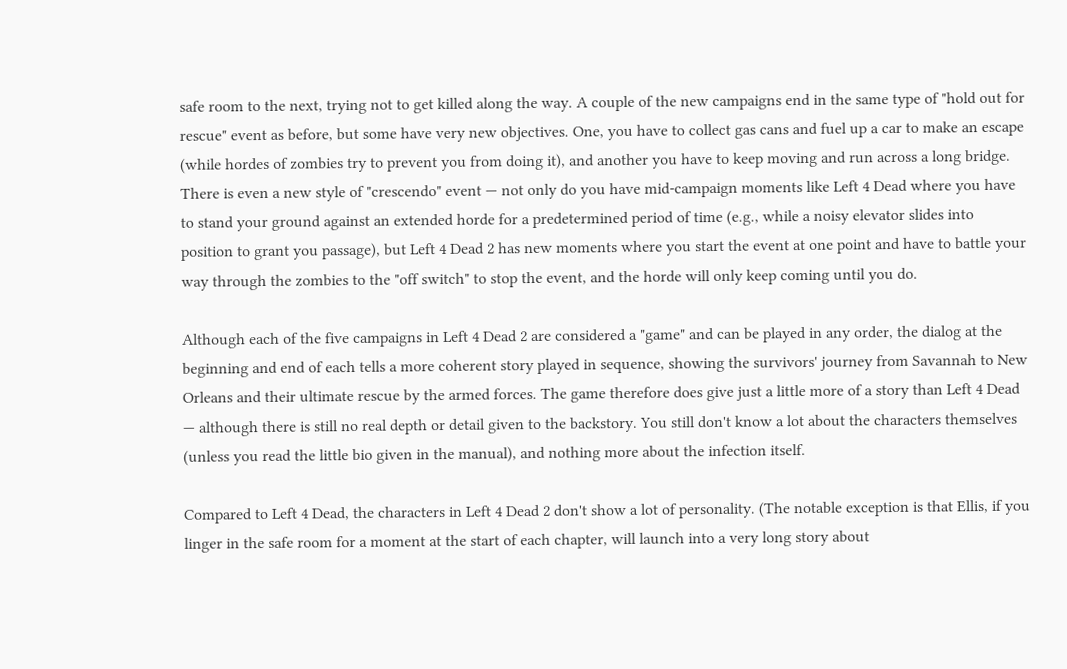safe room to the next, trying not to get killed along the way. A couple of the new campaigns end in the same type of "hold out for rescue" event as before, but some have very new objectives. One, you have to collect gas cans and fuel up a car to make an escape (while hordes of zombies try to prevent you from doing it), and another you have to keep moving and run across a long bridge. There is even a new style of "crescendo" event — not only do you have mid-campaign moments like Left 4 Dead where you have to stand your ground against an extended horde for a predetermined period of time (e.g., while a noisy elevator slides into position to grant you passage), but Left 4 Dead 2 has new moments where you start the event at one point and have to battle your way through the zombies to the "off switch" to stop the event, and the horde will only keep coming until you do.

Although each of the five campaigns in Left 4 Dead 2 are considered a "game" and can be played in any order, the dialog at the beginning and end of each tells a more coherent story played in sequence, showing the survivors' journey from Savannah to New Orleans and their ultimate rescue by the armed forces. The game therefore does give just a little more of a story than Left 4 Dead — although there is still no real depth or detail given to the backstory. You still don't know a lot about the characters themselves (unless you read the little bio given in the manual), and nothing more about the infection itself.

Compared to Left 4 Dead, the characters in Left 4 Dead 2 don't show a lot of personality. (The notable exception is that Ellis, if you linger in the safe room for a moment at the start of each chapter, will launch into a very long story about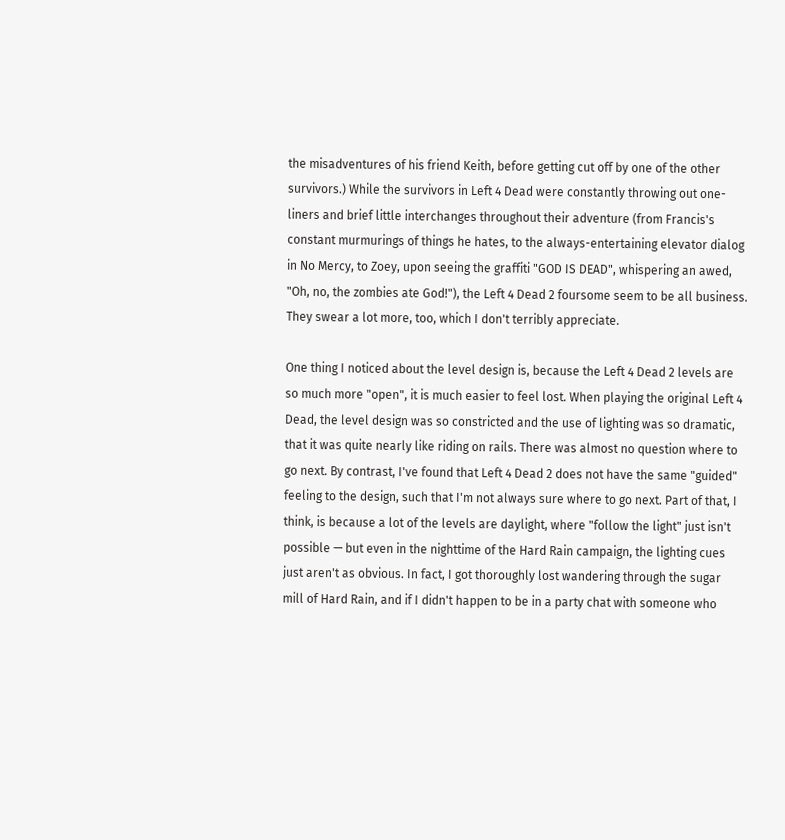the misadventures of his friend Keith, before getting cut off by one of the other survivors.) While the survivors in Left 4 Dead were constantly throwing out one-liners and brief little interchanges throughout their adventure (from Francis's constant murmurings of things he hates, to the always-entertaining elevator dialog in No Mercy, to Zoey, upon seeing the graffiti "GOD IS DEAD", whispering an awed, "Oh, no, the zombies ate God!"), the Left 4 Dead 2 foursome seem to be all business. They swear a lot more, too, which I don't terribly appreciate.

One thing I noticed about the level design is, because the Left 4 Dead 2 levels are so much more "open", it is much easier to feel lost. When playing the original Left 4 Dead, the level design was so constricted and the use of lighting was so dramatic, that it was quite nearly like riding on rails. There was almost no question where to go next. By contrast, I've found that Left 4 Dead 2 does not have the same "guided" feeling to the design, such that I'm not always sure where to go next. Part of that, I think, is because a lot of the levels are daylight, where "follow the light" just isn't possible — but even in the nighttime of the Hard Rain campaign, the lighting cues just aren't as obvious. In fact, I got thoroughly lost wandering through the sugar mill of Hard Rain, and if I didn't happen to be in a party chat with someone who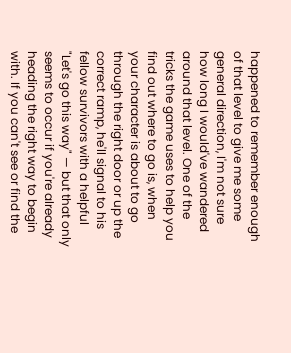happened to remember enough of that level to give me some general direction, I'm not sure how long I would've wandered around that level. One of the tricks the game uses to help you find out where to go is, when your character is about to go through the right door or up the correct ramp, he'll signal to his fellow survivors with a helpful "Let's go this way" — but that only seems to occur if you're already heading the right way to begin with. If you can't see or find the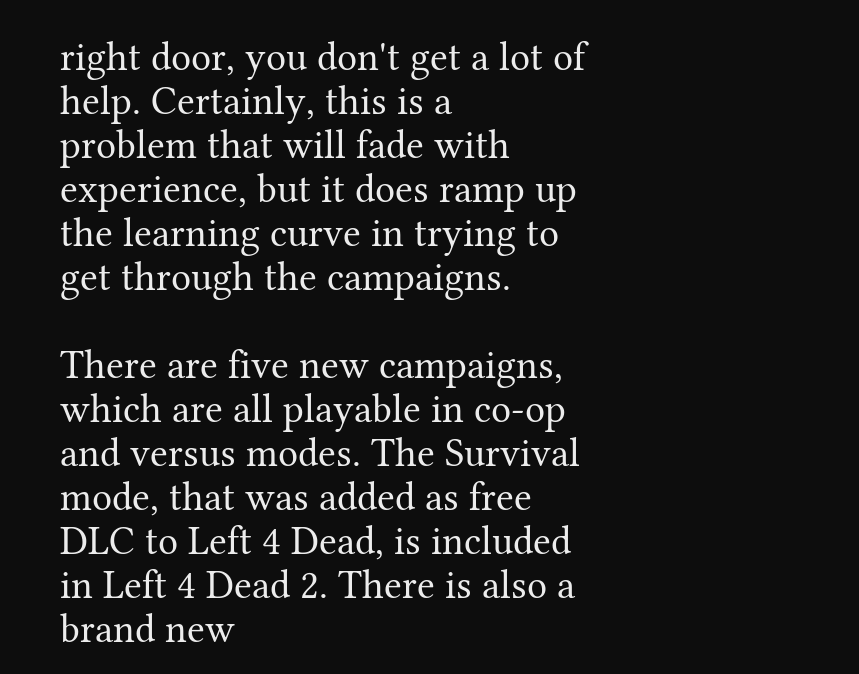right door, you don't get a lot of help. Certainly, this is a problem that will fade with experience, but it does ramp up the learning curve in trying to get through the campaigns.

There are five new campaigns, which are all playable in co-op and versus modes. The Survival mode, that was added as free DLC to Left 4 Dead, is included in Left 4 Dead 2. There is also a brand new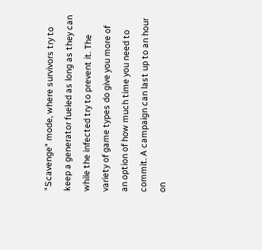"Scavenge" mode, where survivors try to keep a generator fueled as long as they can while the infected try to prevent it. The variety of game types do give you more of an option of how much time you need to commit. A campaign can last up to an hour on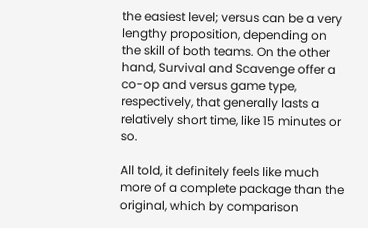the easiest level; versus can be a very lengthy proposition, depending on the skill of both teams. On the other hand, Survival and Scavenge offer a co-op and versus game type, respectively, that generally lasts a relatively short time, like 15 minutes or so.

All told, it definitely feels like much more of a complete package than the original, which by comparison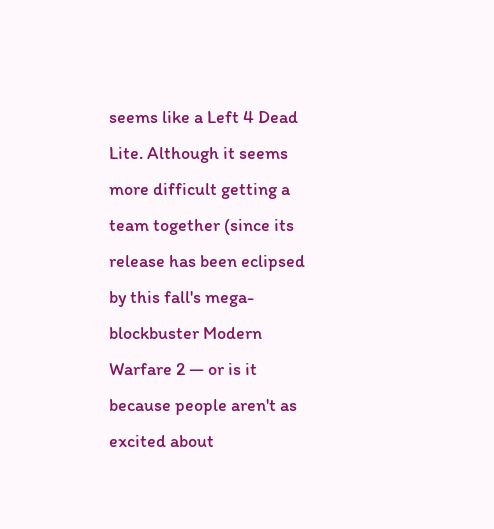seems like a Left 4 Dead Lite. Although it seems more difficult getting a team together (since its release has been eclipsed by this fall's mega-blockbuster Modern Warfare 2 — or is it because people aren't as excited about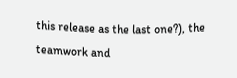this release as the last one?), the teamwork and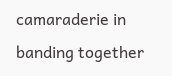camaraderie in banding together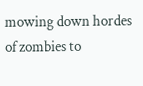mowing down hordes of zombies to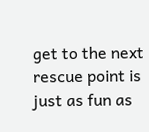get to the next rescue point is just as fun as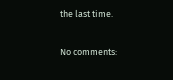the last time.

No comments: